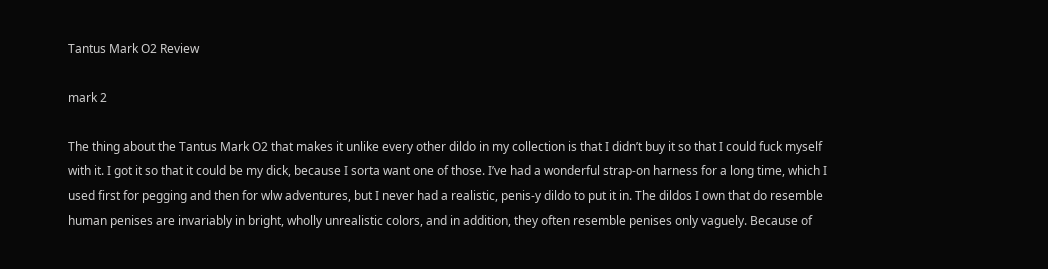Tantus Mark O2 Review

mark 2

The thing about the Tantus Mark O2 that makes it unlike every other dildo in my collection is that I didn’t buy it so that I could fuck myself with it. I got it so that it could be my dick, because I sorta want one of those. I’ve had a wonderful strap-on harness for a long time, which I used first for pegging and then for wlw adventures, but I never had a realistic, penis-y dildo to put it in. The dildos I own that do resemble human penises are invariably in bright, wholly unrealistic colors, and in addition, they often resemble penises only vaguely. Because of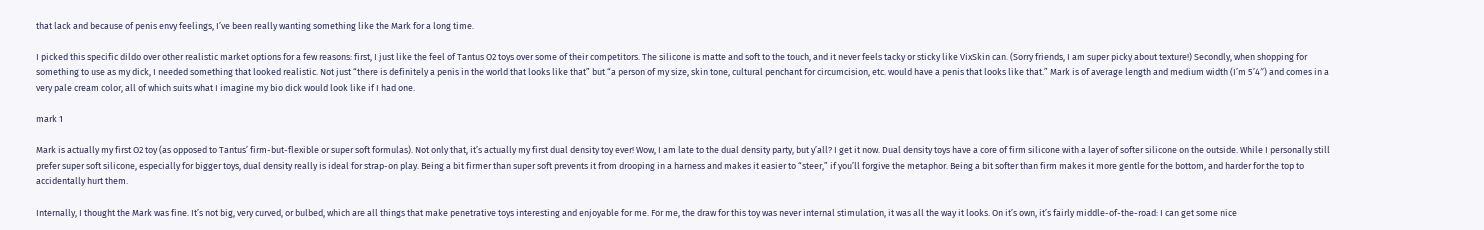that lack and because of penis envy feelings, I’ve been really wanting something like the Mark for a long time.

I picked this specific dildo over other realistic market options for a few reasons: first, I just like the feel of Tantus O2 toys over some of their competitors. The silicone is matte and soft to the touch, and it never feels tacky or sticky like VixSkin can. (Sorry friends, I am super picky about texture!) Secondly, when shopping for something to use as my dick, I needed something that looked realistic. Not just “there is definitely a penis in the world that looks like that” but “a person of my size, skin tone, cultural penchant for circumcision, etc. would have a penis that looks like that.” Mark is of average length and medium width (I’m 5’4″) and comes in a very pale cream color, all of which suits what I imagine my bio dick would look like if I had one.

mark 1

Mark is actually my first O2 toy (as opposed to Tantus’ firm-but-flexible or super soft formulas). Not only that, it’s actually my first dual density toy ever! Wow, I am late to the dual density party, but y’all? I get it now. Dual density toys have a core of firm silicone with a layer of softer silicone on the outside. While I personally still prefer super soft silicone, especially for bigger toys, dual density really is ideal for strap-on play. Being a bit firmer than super soft prevents it from drooping in a harness and makes it easier to “steer,” if you’ll forgive the metaphor. Being a bit softer than firm makes it more gentle for the bottom, and harder for the top to accidentally hurt them.

Internally, I thought the Mark was fine. It’s not big, very curved, or bulbed, which are all things that make penetrative toys interesting and enjoyable for me. For me, the draw for this toy was never internal stimulation, it was all the way it looks. On it’s own, it’s fairly middle-of-the-road: I can get some nice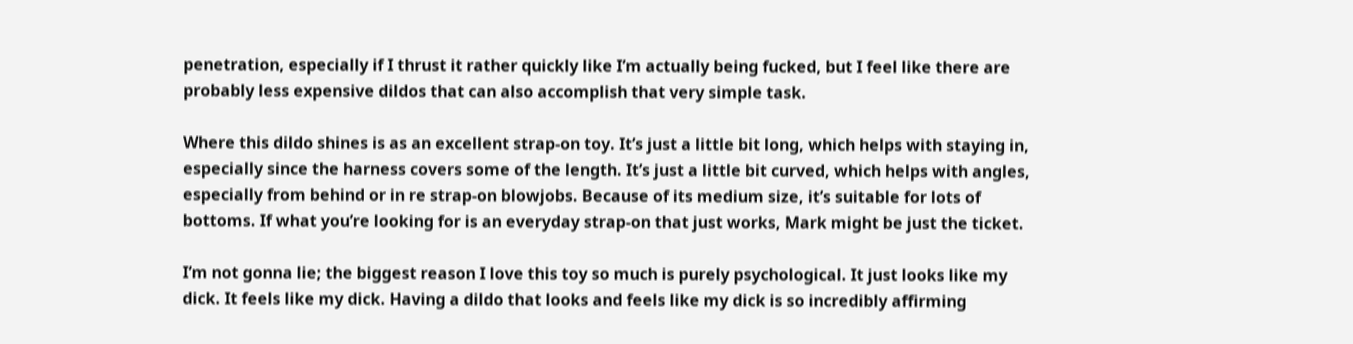penetration, especially if I thrust it rather quickly like I’m actually being fucked, but I feel like there are probably less expensive dildos that can also accomplish that very simple task.

Where this dildo shines is as an excellent strap-on toy. It’s just a little bit long, which helps with staying in, especially since the harness covers some of the length. It’s just a little bit curved, which helps with angles, especially from behind or in re strap-on blowjobs. Because of its medium size, it’s suitable for lots of bottoms. If what you’re looking for is an everyday strap-on that just works, Mark might be just the ticket.

I’m not gonna lie; the biggest reason I love this toy so much is purely psychological. It just looks like my dick. It feels like my dick. Having a dildo that looks and feels like my dick is so incredibly affirming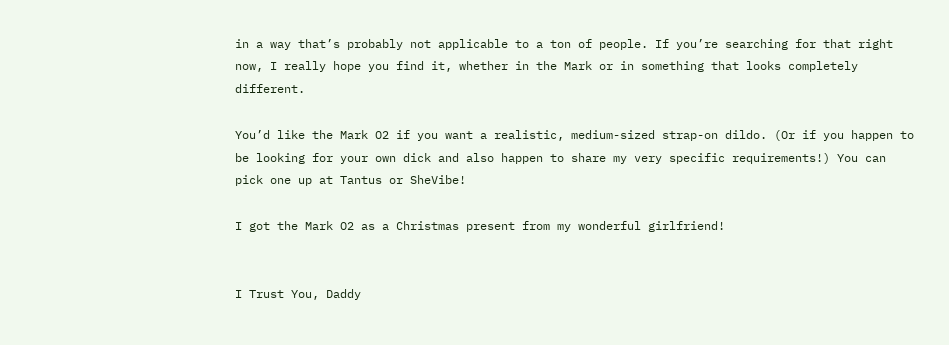in a way that’s probably not applicable to a ton of people. If you’re searching for that right now, I really hope you find it, whether in the Mark or in something that looks completely different.

You’d like the Mark O2 if you want a realistic, medium-sized strap-on dildo. (Or if you happen to be looking for your own dick and also happen to share my very specific requirements!) You can pick one up at Tantus or SheVibe!

I got the Mark O2 as a Christmas present from my wonderful girlfriend!


I Trust You, Daddy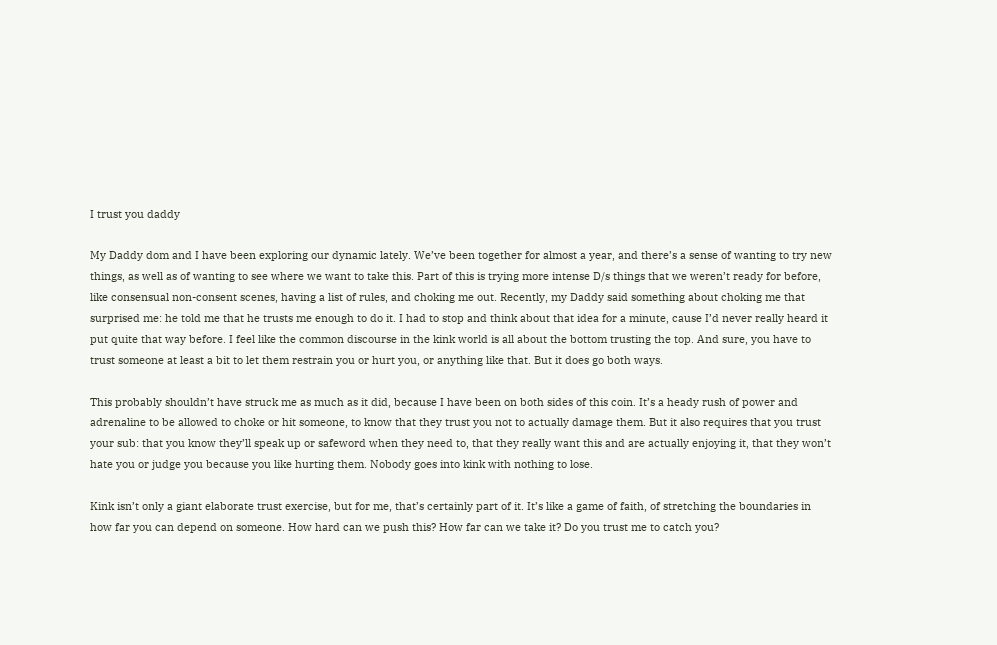I trust you daddy

My Daddy dom and I have been exploring our dynamic lately. We’ve been together for almost a year, and there’s a sense of wanting to try new things, as well as of wanting to see where we want to take this. Part of this is trying more intense D/s things that we weren’t ready for before, like consensual non-consent scenes, having a list of rules, and choking me out. Recently, my Daddy said something about choking me that surprised me: he told me that he trusts me enough to do it. I had to stop and think about that idea for a minute, cause I’d never really heard it put quite that way before. I feel like the common discourse in the kink world is all about the bottom trusting the top. And sure, you have to trust someone at least a bit to let them restrain you or hurt you, or anything like that. But it does go both ways.

This probably shouldn’t have struck me as much as it did, because I have been on both sides of this coin. It’s a heady rush of power and adrenaline to be allowed to choke or hit someone, to know that they trust you not to actually damage them. But it also requires that you trust your sub: that you know they’ll speak up or safeword when they need to, that they really want this and are actually enjoying it, that they won’t hate you or judge you because you like hurting them. Nobody goes into kink with nothing to lose.

Kink isn’t only a giant elaborate trust exercise, but for me, that’s certainly part of it. It’s like a game of faith, of stretching the boundaries in how far you can depend on someone. How hard can we push this? How far can we take it? Do you trust me to catch you?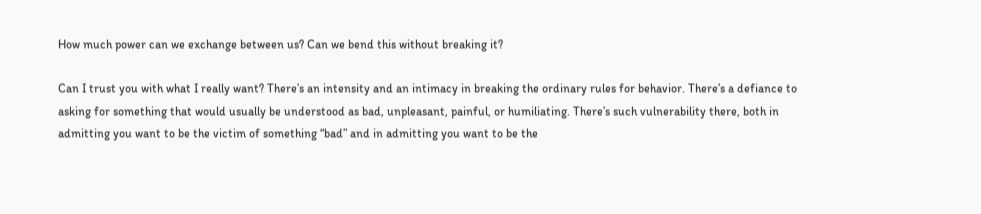How much power can we exchange between us? Can we bend this without breaking it?

Can I trust you with what I really want? There’s an intensity and an intimacy in breaking the ordinary rules for behavior. There’s a defiance to asking for something that would usually be understood as bad, unpleasant, painful, or humiliating. There’s such vulnerability there, both in admitting you want to be the victim of something “bad” and in admitting you want to be the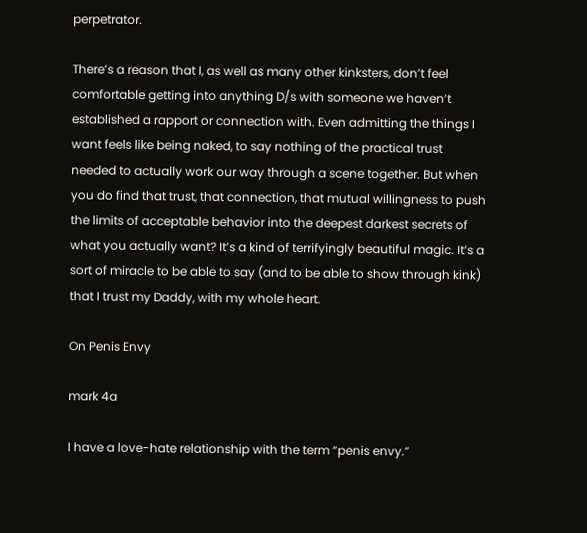perpetrator.

There’s a reason that I, as well as many other kinksters, don’t feel comfortable getting into anything D/s with someone we haven’t established a rapport or connection with. Even admitting the things I want feels like being naked, to say nothing of the practical trust needed to actually work our way through a scene together. But when you do find that trust, that connection, that mutual willingness to push the limits of acceptable behavior into the deepest darkest secrets of what you actually want? It’s a kind of terrifyingly beautiful magic. It’s a sort of miracle to be able to say (and to be able to show through kink) that I trust my Daddy, with my whole heart.

On Penis Envy

mark 4a

I have a love-hate relationship with the term “penis envy.”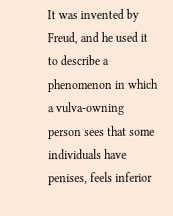It was invented by Freud, and he used it to describe a phenomenon in which a vulva-owning person sees that some individuals have penises, feels inferior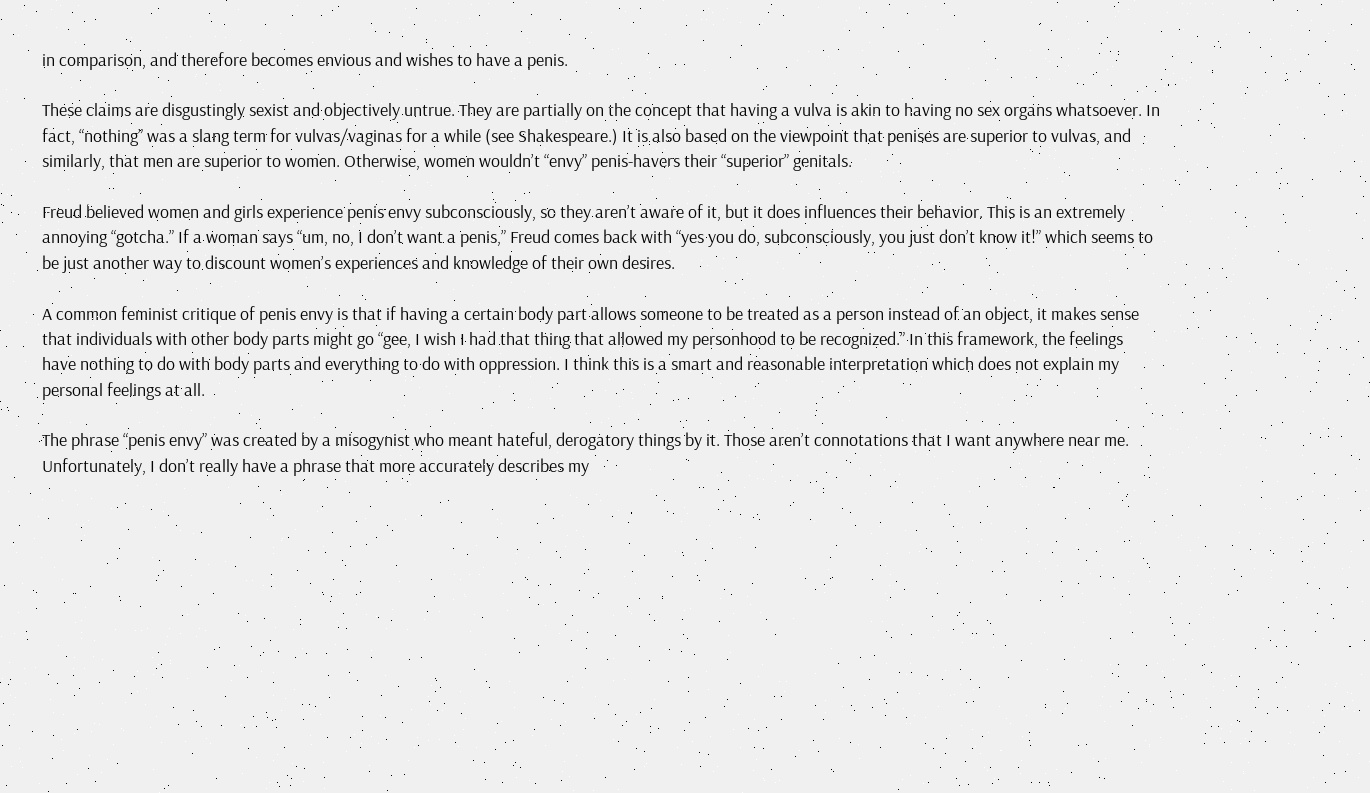in comparison, and therefore becomes envious and wishes to have a penis.

These claims are disgustingly sexist and objectively untrue. They are partially on the concept that having a vulva is akin to having no sex organs whatsoever. In fact, “nothing” was a slang term for vulvas/vaginas for a while (see Shakespeare.) It is also based on the viewpoint that penises are superior to vulvas, and similarly, that men are superior to women. Otherwise, women wouldn’t “envy” penis-havers their “superior” genitals.

Freud believed women and girls experience penis envy subconsciously, so they aren’t aware of it, but it does influences their behavior. This is an extremely annoying “gotcha.” If a woman says “um, no, I don’t want a penis,” Freud comes back with “yes you do, subconsciously, you just don’t know it!” which seems to be just another way to discount women’s experiences and knowledge of their own desires.

A common feminist critique of penis envy is that if having a certain body part allows someone to be treated as a person instead of an object, it makes sense that individuals with other body parts might go “gee, I wish I had that thing that allowed my personhood to be recognized.” In this framework, the feelings have nothing to do with body parts and everything to do with oppression. I think this is a smart and reasonable interpretation which does not explain my personal feelings at all.

The phrase “penis envy” was created by a misogynist who meant hateful, derogatory things by it. Those aren’t connotations that I want anywhere near me. Unfortunately, I don’t really have a phrase that more accurately describes my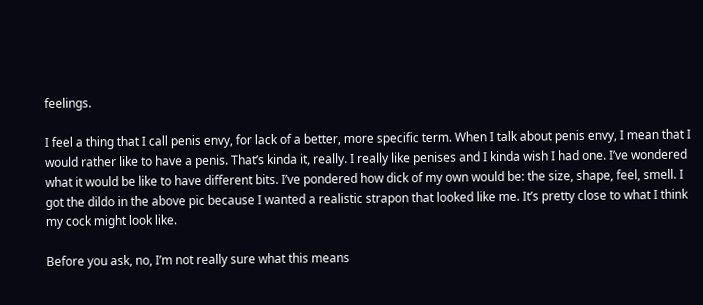feelings.

I feel a thing that I call penis envy, for lack of a better, more specific term. When I talk about penis envy, I mean that I would rather like to have a penis. That’s kinda it, really. I really like penises and I kinda wish I had one. I’ve wondered what it would be like to have different bits. I’ve pondered how dick of my own would be: the size, shape, feel, smell. I got the dildo in the above pic because I wanted a realistic strapon that looked like me. It’s pretty close to what I think my cock might look like.

Before you ask, no, I’m not really sure what this means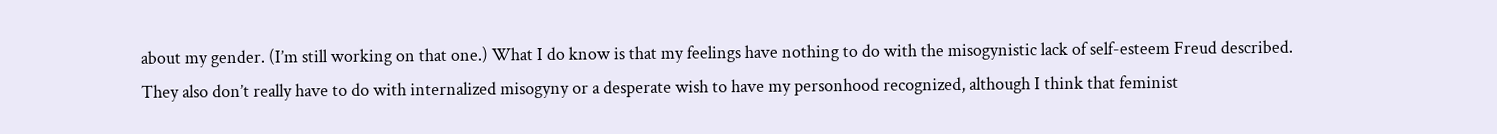about my gender. (I’m still working on that one.) What I do know is that my feelings have nothing to do with the misogynistic lack of self-esteem Freud described. They also don’t really have to do with internalized misogyny or a desperate wish to have my personhood recognized, although I think that feminist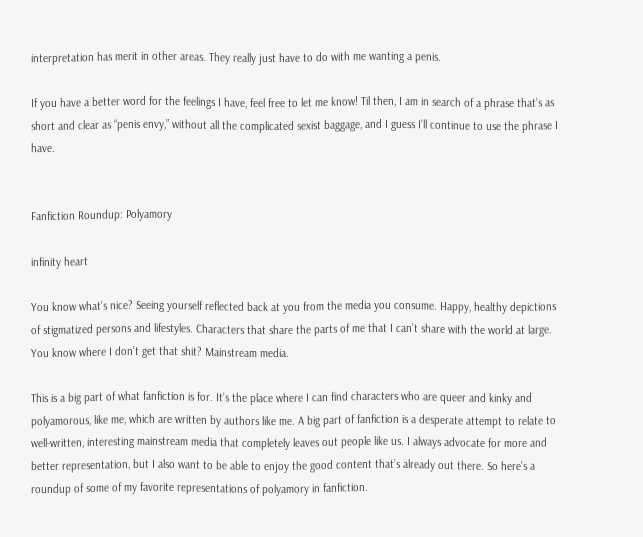interpretation has merit in other areas. They really just have to do with me wanting a penis.

If you have a better word for the feelings I have, feel free to let me know! Til then, I am in search of a phrase that’s as short and clear as “penis envy,” without all the complicated sexist baggage, and I guess I’ll continue to use the phrase I have.


Fanfiction Roundup: Polyamory

infinity heart

You know what’s nice? Seeing yourself reflected back at you from the media you consume. Happy, healthy depictions of stigmatized persons and lifestyles. Characters that share the parts of me that I can’t share with the world at large. You know where I don’t get that shit? Mainstream media.

This is a big part of what fanfiction is for. It’s the place where I can find characters who are queer and kinky and polyamorous, like me, which are written by authors like me. A big part of fanfiction is a desperate attempt to relate to well-written, interesting mainstream media that completely leaves out people like us. I always advocate for more and better representation, but I also want to be able to enjoy the good content that’s already out there. So here’s a roundup of some of my favorite representations of polyamory in fanfiction.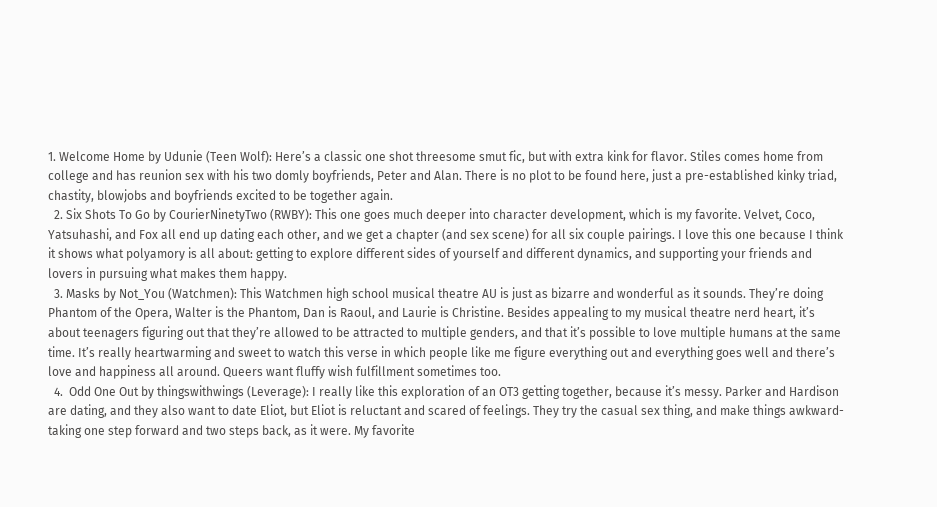1. Welcome Home by Udunie (Teen Wolf): Here’s a classic one shot threesome smut fic, but with extra kink for flavor. Stiles comes home from college and has reunion sex with his two domly boyfriends, Peter and Alan. There is no plot to be found here, just a pre-established kinky triad, chastity, blowjobs and boyfriends excited to be together again.
  2. Six Shots To Go by CourierNinetyTwo (RWBY): This one goes much deeper into character development, which is my favorite. Velvet, Coco, Yatsuhashi, and Fox all end up dating each other, and we get a chapter (and sex scene) for all six couple pairings. I love this one because I think it shows what polyamory is all about: getting to explore different sides of yourself and different dynamics, and supporting your friends and lovers in pursuing what makes them happy.
  3. Masks by Not_You (Watchmen): This Watchmen high school musical theatre AU is just as bizarre and wonderful as it sounds. They’re doing Phantom of the Opera, Walter is the Phantom, Dan is Raoul, and Laurie is Christine. Besides appealing to my musical theatre nerd heart, it’s about teenagers figuring out that they’re allowed to be attracted to multiple genders, and that it’s possible to love multiple humans at the same time. It’s really heartwarming and sweet to watch this verse in which people like me figure everything out and everything goes well and there’s love and happiness all around. Queers want fluffy wish fulfillment sometimes too.
  4.  Odd One Out by thingswithwings (Leverage): I really like this exploration of an OT3 getting together, because it’s messy. Parker and Hardison are dating, and they also want to date Eliot, but Eliot is reluctant and scared of feelings. They try the casual sex thing, and make things awkward- taking one step forward and two steps back, as it were. My favorite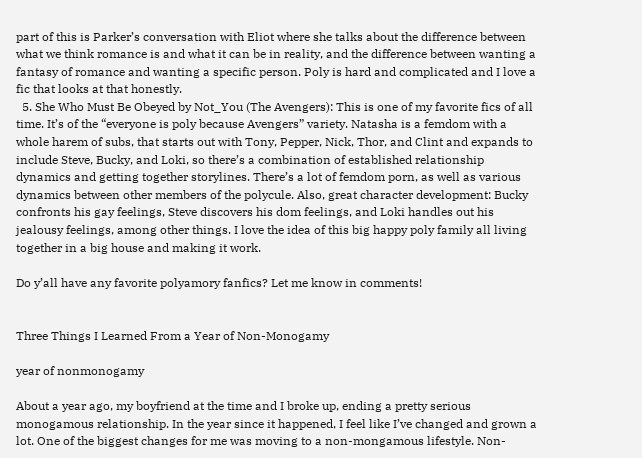part of this is Parker’s conversation with Eliot where she talks about the difference between what we think romance is and what it can be in reality, and the difference between wanting a fantasy of romance and wanting a specific person. Poly is hard and complicated and I love a fic that looks at that honestly.
  5. She Who Must Be Obeyed by Not_You (The Avengers): This is one of my favorite fics of all time. It’s of the “everyone is poly because Avengers” variety. Natasha is a femdom with a whole harem of subs, that starts out with Tony, Pepper, Nick, Thor, and Clint and expands to include Steve, Bucky, and Loki, so there’s a combination of established relationship dynamics and getting together storylines. There’s a lot of femdom porn, as well as various dynamics between other members of the polycule. Also, great character development: Bucky confronts his gay feelings, Steve discovers his dom feelings, and Loki handles out his jealousy feelings, among other things. I love the idea of this big happy poly family all living together in a big house and making it work.

Do y’all have any favorite polyamory fanfics? Let me know in comments!


Three Things I Learned From a Year of Non-Monogamy

year of nonmonogamy

About a year ago, my boyfriend at the time and I broke up, ending a pretty serious monogamous relationship. In the year since it happened, I feel like I’ve changed and grown a lot. One of the biggest changes for me was moving to a non-mongamous lifestyle. Non-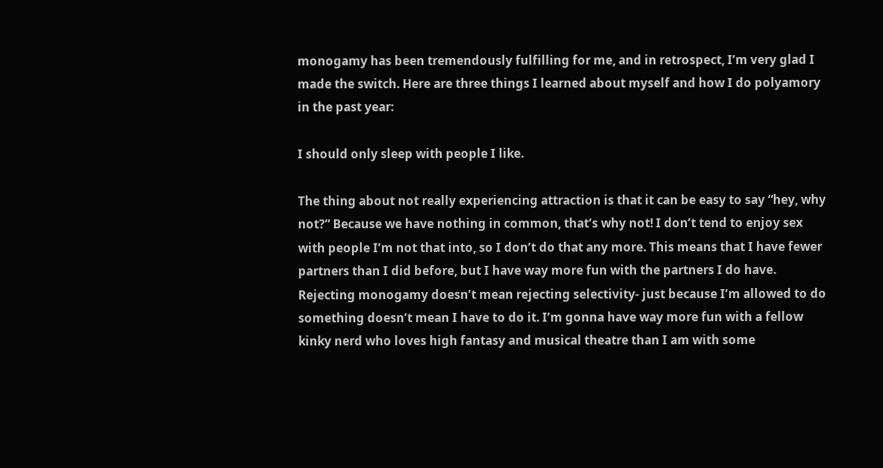monogamy has been tremendously fulfilling for me, and in retrospect, I’m very glad I made the switch. Here are three things I learned about myself and how I do polyamory in the past year:

I should only sleep with people I like.

The thing about not really experiencing attraction is that it can be easy to say “hey, why not?” Because we have nothing in common, that’s why not! I don’t tend to enjoy sex with people I’m not that into, so I don’t do that any more. This means that I have fewer partners than I did before, but I have way more fun with the partners I do have. Rejecting monogamy doesn’t mean rejecting selectivity- just because I’m allowed to do something doesn’t mean I have to do it. I’m gonna have way more fun with a fellow kinky nerd who loves high fantasy and musical theatre than I am with some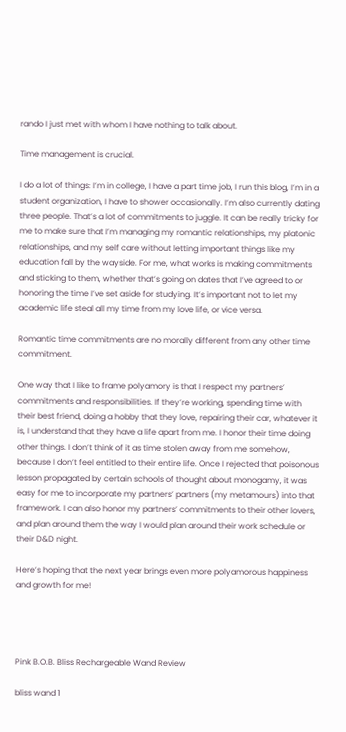rando I just met with whom I have nothing to talk about.

Time management is crucial.

I do a lot of things: I’m in college, I have a part time job, I run this blog, I’m in a student organization, I have to shower occasionally. I’m also currently dating three people. That’s a lot of commitments to juggle. It can be really tricky for me to make sure that I’m managing my romantic relationships, my platonic relationships, and my self care without letting important things like my education fall by the wayside. For me, what works is making commitments and sticking to them, whether that’s going on dates that I’ve agreed to or honoring the time I’ve set aside for studying. It’s important not to let my academic life steal all my time from my love life, or vice versa.

Romantic time commitments are no morally different from any other time commitment.

One way that I like to frame polyamory is that I respect my partners’ commitments and responsibilities. If they’re working, spending time with their best friend, doing a hobby that they love, repairing their car, whatever it is, I understand that they have a life apart from me. I honor their time doing other things. I don’t think of it as time stolen away from me somehow, because I don’t feel entitled to their entire life. Once I rejected that poisonous lesson propagated by certain schools of thought about monogamy, it was easy for me to incorporate my partners’ partners (my metamours) into that framework. I can also honor my partners’ commitments to their other lovers, and plan around them the way I would plan around their work schedule or their D&D night.

Here’s hoping that the next year brings even more polyamorous happiness and growth for me!




Pink B.O.B. Bliss Rechargeable Wand Review

bliss wand 1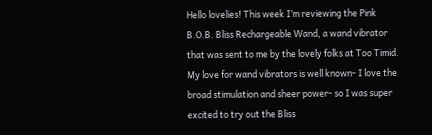Hello lovelies! This week I’m reviewing the Pink B.O.B. Bliss Rechargeable Wand, a wand vibrator that was sent to me by the lovely folks at Too Timid. My love for wand vibrators is well known- I love the broad stimulation and sheer power- so I was super excited to try out the Bliss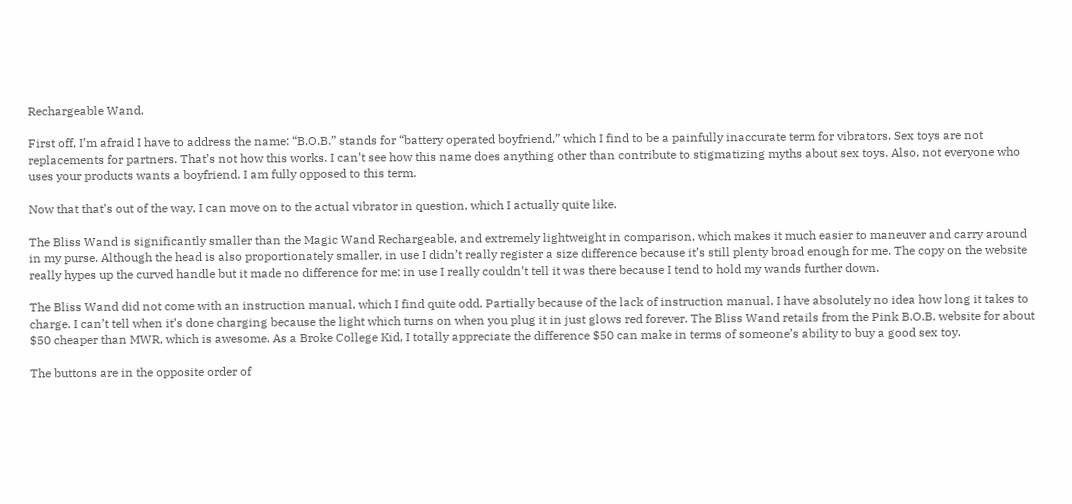Rechargeable Wand.

First off, I’m afraid I have to address the name: “B.O.B.” stands for “battery operated boyfriend,” which I find to be a painfully inaccurate term for vibrators. Sex toys are not replacements for partners. That’s not how this works. I can’t see how this name does anything other than contribute to stigmatizing myths about sex toys. Also, not everyone who uses your products wants a boyfriend. I am fully opposed to this term.

Now that that’s out of the way, I can move on to the actual vibrator in question, which I actually quite like.

The Bliss Wand is significantly smaller than the Magic Wand Rechargeable, and extremely lightweight in comparison, which makes it much easier to maneuver and carry around in my purse. Although the head is also proportionately smaller, in use I didn’t really register a size difference because it’s still plenty broad enough for me. The copy on the website really hypes up the curved handle but it made no difference for me: in use I really couldn’t tell it was there because I tend to hold my wands further down.

The Bliss Wand did not come with an instruction manual, which I find quite odd. Partially because of the lack of instruction manual, I have absolutely no idea how long it takes to charge. I can’t tell when it’s done charging because the light which turns on when you plug it in just glows red forever. The Bliss Wand retails from the Pink B.O.B. website for about $50 cheaper than MWR, which is awesome. As a Broke College Kid, I totally appreciate the difference $50 can make in terms of someone’s ability to buy a good sex toy.

The buttons are in the opposite order of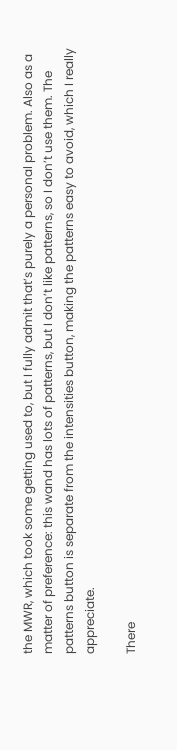the MWR, which took some getting used to, but I fully admit that’s purely a personal problem. Also as a matter of preference: this wand has lots of patterns, but I don’t like patterns, so I don’t use them. The patterns button is separate from the intensities button, making the patterns easy to avoid, which I really appreciate.

There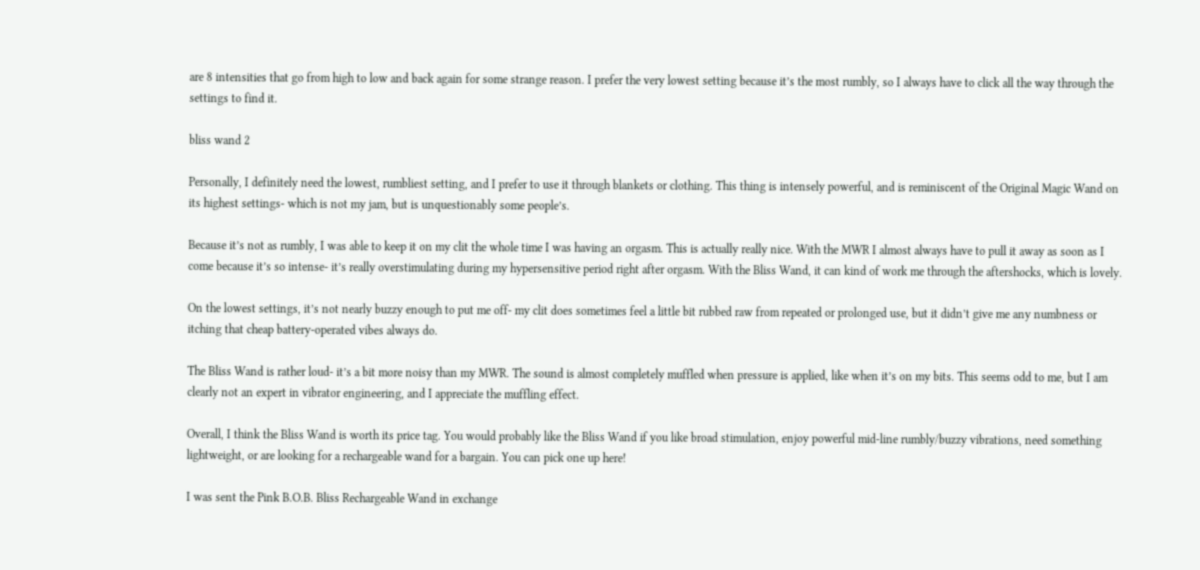are 8 intensities that go from high to low and back again for some strange reason. I prefer the very lowest setting because it’s the most rumbly, so I always have to click all the way through the settings to find it.

bliss wand 2

Personally, I definitely need the lowest, rumbliest setting, and I prefer to use it through blankets or clothing. This thing is intensely powerful, and is reminiscent of the Original Magic Wand on its highest settings- which is not my jam, but is unquestionably some people’s.

Because it’s not as rumbly, I was able to keep it on my clit the whole time I was having an orgasm. This is actually really nice. With the MWR I almost always have to pull it away as soon as I come because it’s so intense- it’s really overstimulating during my hypersensitive period right after orgasm. With the Bliss Wand, it can kind of work me through the aftershocks, which is lovely.

On the lowest settings, it’s not nearly buzzy enough to put me off- my clit does sometimes feel a little bit rubbed raw from repeated or prolonged use, but it didn’t give me any numbness or itching that cheap battery-operated vibes always do.

The Bliss Wand is rather loud- it’s a bit more noisy than my MWR. The sound is almost completely muffled when pressure is applied, like when it’s on my bits. This seems odd to me, but I am clearly not an expert in vibrator engineering, and I appreciate the muffling effect.

Overall, I think the Bliss Wand is worth its price tag. You would probably like the Bliss Wand if you like broad stimulation, enjoy powerful mid-line rumbly/buzzy vibrations, need something lightweight, or are looking for a rechargeable wand for a bargain. You can pick one up here!

I was sent the Pink B.O.B. Bliss Rechargeable Wand in exchange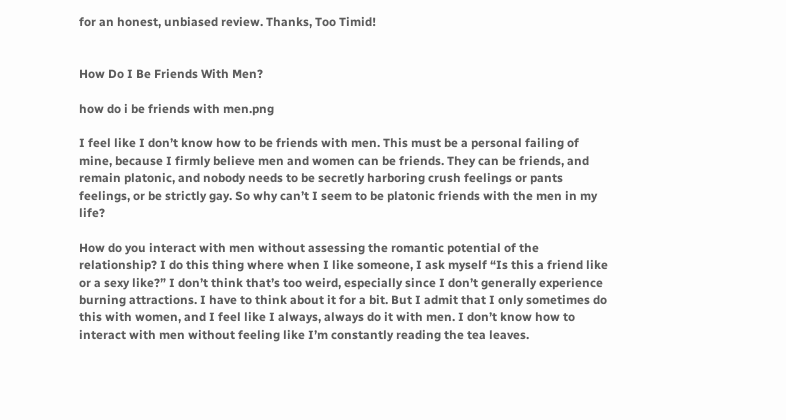for an honest, unbiased review. Thanks, Too Timid!


How Do I Be Friends With Men?

how do i be friends with men.png

I feel like I don’t know how to be friends with men. This must be a personal failing of mine, because I firmly believe men and women can be friends. They can be friends, and remain platonic, and nobody needs to be secretly harboring crush feelings or pants feelings, or be strictly gay. So why can’t I seem to be platonic friends with the men in my life?

How do you interact with men without assessing the romantic potential of the relationship? I do this thing where when I like someone, I ask myself “Is this a friend like or a sexy like?” I don’t think that’s too weird, especially since I don’t generally experience burning attractions. I have to think about it for a bit. But I admit that I only sometimes do this with women, and I feel like I always, always do it with men. I don’t know how to interact with men without feeling like I’m constantly reading the tea leaves.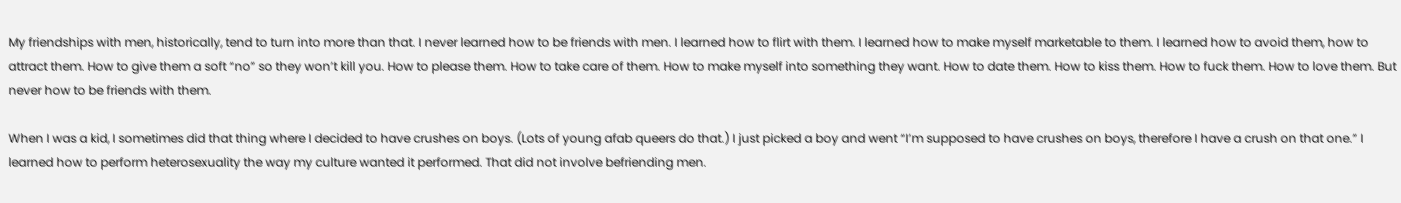My friendships with men, historically, tend to turn into more than that. I never learned how to be friends with men. I learned how to flirt with them. I learned how to make myself marketable to them. I learned how to avoid them, how to attract them. How to give them a soft “no” so they won’t kill you. How to please them. How to take care of them. How to make myself into something they want. How to date them. How to kiss them. How to fuck them. How to love them. But never how to be friends with them.

When I was a kid, I sometimes did that thing where I decided to have crushes on boys. (Lots of young afab queers do that.) I just picked a boy and went “I’m supposed to have crushes on boys, therefore I have a crush on that one.” I learned how to perform heterosexuality the way my culture wanted it performed. That did not involve befriending men.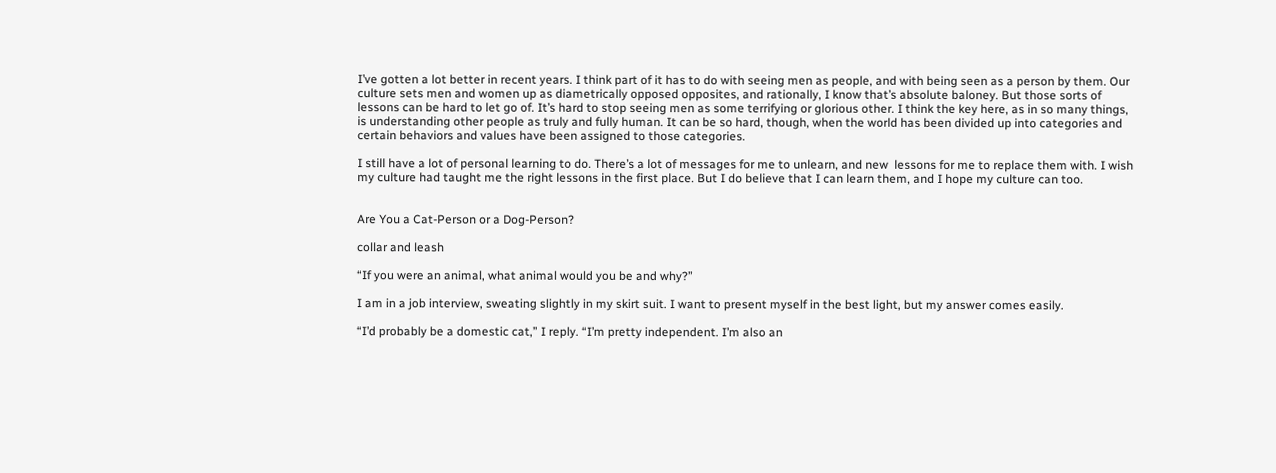I’ve gotten a lot better in recent years. I think part of it has to do with seeing men as people, and with being seen as a person by them. Our culture sets men and women up as diametrically opposed opposites, and rationally, I know that’s absolute baloney. But those sorts of lessons can be hard to let go of. It’s hard to stop seeing men as some terrifying or glorious other. I think the key here, as in so many things, is understanding other people as truly and fully human. It can be so hard, though, when the world has been divided up into categories and certain behaviors and values have been assigned to those categories.

I still have a lot of personal learning to do. There’s a lot of messages for me to unlearn, and new  lessons for me to replace them with. I wish my culture had taught me the right lessons in the first place. But I do believe that I can learn them, and I hope my culture can too.


Are You a Cat-Person or a Dog-Person?

collar and leash

“If you were an animal, what animal would you be and why?”

I am in a job interview, sweating slightly in my skirt suit. I want to present myself in the best light, but my answer comes easily.

“I’d probably be a domestic cat,” I reply. “I’m pretty independent. I’m also an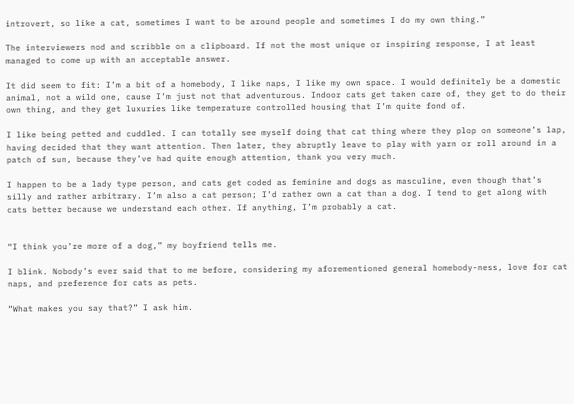introvert, so like a cat, sometimes I want to be around people and sometimes I do my own thing.”

The interviewers nod and scribble on a clipboard. If not the most unique or inspiring response, I at least managed to come up with an acceptable answer.

It did seem to fit: I’m a bit of a homebody, I like naps, I like my own space. I would definitely be a domestic animal, not a wild one, cause I’m just not that adventurous. Indoor cats get taken care of, they get to do their own thing, and they get luxuries like temperature controlled housing that I’m quite fond of.

I like being petted and cuddled. I can totally see myself doing that cat thing where they plop on someone’s lap, having decided that they want attention. Then later, they abruptly leave to play with yarn or roll around in a patch of sun, because they’ve had quite enough attention, thank you very much.

I happen to be a lady type person, and cats get coded as feminine and dogs as masculine, even though that’s silly and rather arbitrary. I’m also a cat person; I’d rather own a cat than a dog. I tend to get along with cats better because we understand each other. If anything, I’m probably a cat.


“I think you’re more of a dog,” my boyfriend tells me.

I blink. Nobody’s ever said that to me before, considering my aforementioned general homebody-ness, love for cat naps, and preference for cats as pets.

“What makes you say that?” I ask him.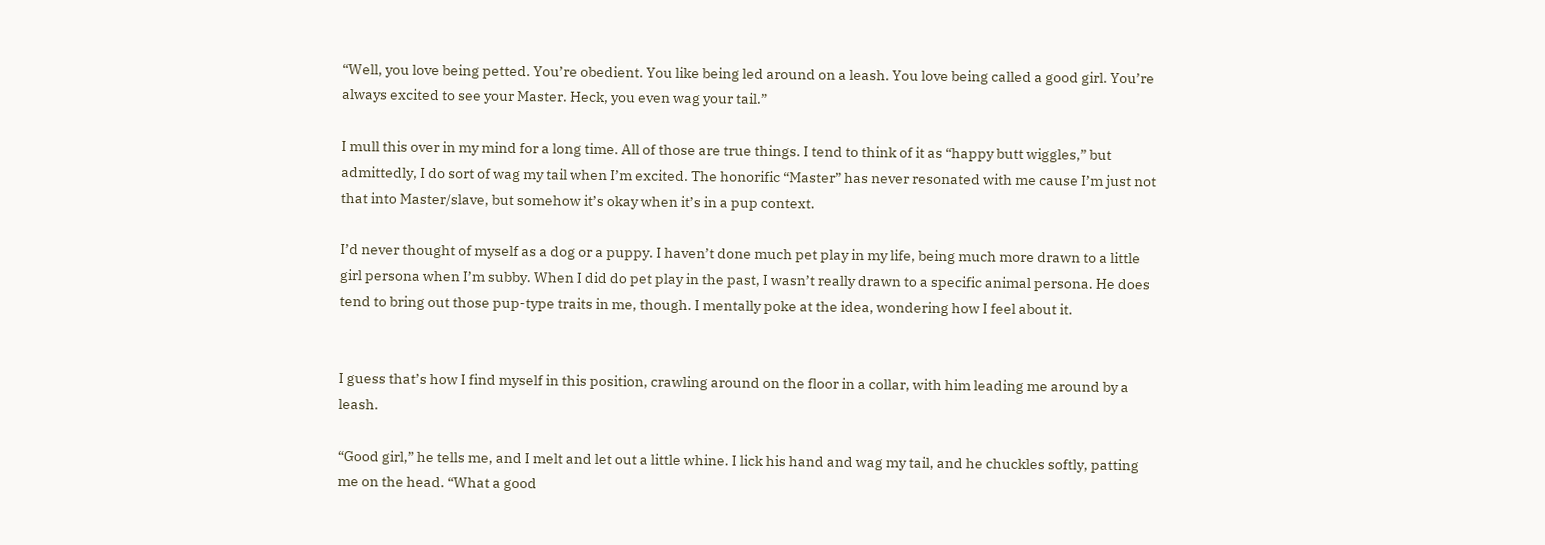“Well, you love being petted. You’re obedient. You like being led around on a leash. You love being called a good girl. You’re always excited to see your Master. Heck, you even wag your tail.”

I mull this over in my mind for a long time. All of those are true things. I tend to think of it as “happy butt wiggles,” but admittedly, I do sort of wag my tail when I’m excited. The honorific “Master” has never resonated with me cause I’m just not that into Master/slave, but somehow it’s okay when it’s in a pup context.

I’d never thought of myself as a dog or a puppy. I haven’t done much pet play in my life, being much more drawn to a little girl persona when I’m subby. When I did do pet play in the past, I wasn’t really drawn to a specific animal persona. He does tend to bring out those pup-type traits in me, though. I mentally poke at the idea, wondering how I feel about it.


I guess that’s how I find myself in this position, crawling around on the floor in a collar, with him leading me around by a leash.

“Good girl,” he tells me, and I melt and let out a little whine. I lick his hand and wag my tail, and he chuckles softly, patting me on the head. “What a good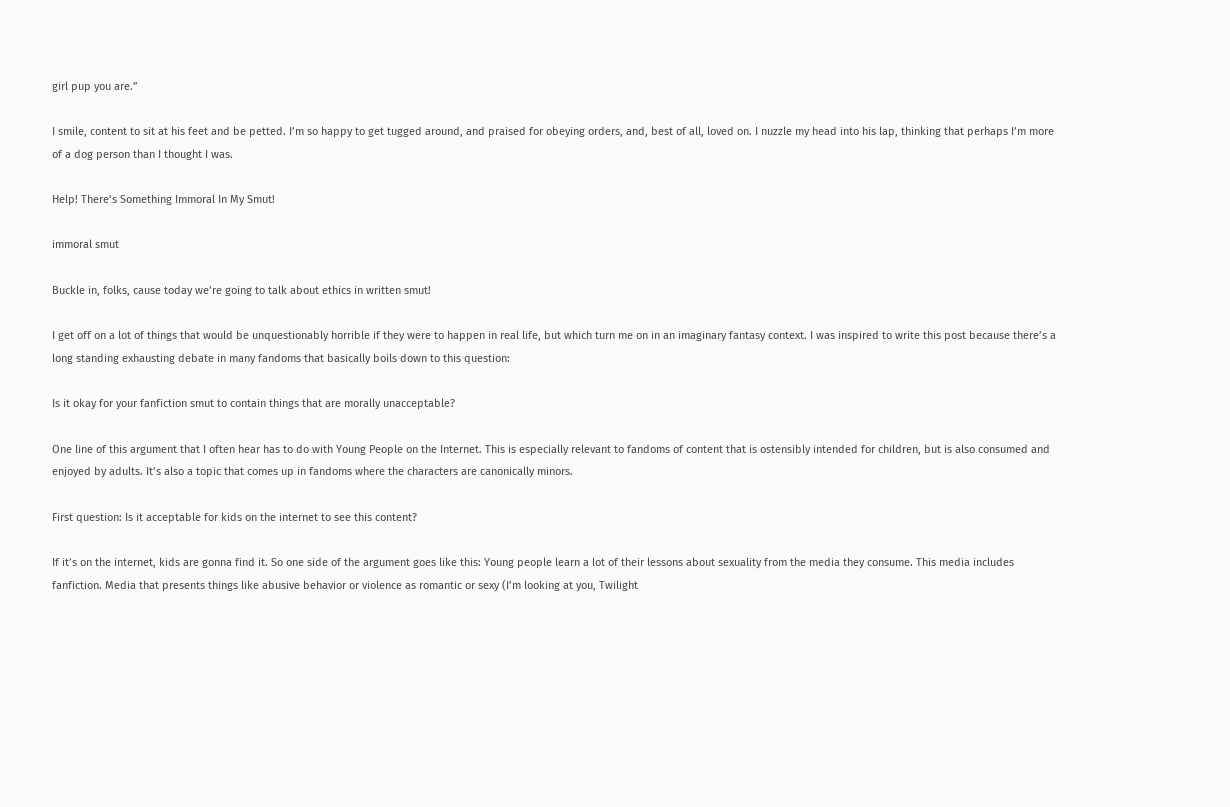girl pup you are.”

I smile, content to sit at his feet and be petted. I’m so happy to get tugged around, and praised for obeying orders, and, best of all, loved on. I nuzzle my head into his lap, thinking that perhaps I’m more of a dog person than I thought I was.

Help! There’s Something Immoral In My Smut!

immoral smut

Buckle in, folks, cause today we’re going to talk about ethics in written smut!

I get off on a lot of things that would be unquestionably horrible if they were to happen in real life, but which turn me on in an imaginary fantasy context. I was inspired to write this post because there’s a long standing exhausting debate in many fandoms that basically boils down to this question:

Is it okay for your fanfiction smut to contain things that are morally unacceptable?

One line of this argument that I often hear has to do with Young People on the Internet. This is especially relevant to fandoms of content that is ostensibly intended for children, but is also consumed and enjoyed by adults. It’s also a topic that comes up in fandoms where the characters are canonically minors.

First question: Is it acceptable for kids on the internet to see this content?

If it’s on the internet, kids are gonna find it. So one side of the argument goes like this: Young people learn a lot of their lessons about sexuality from the media they consume. This media includes fanfiction. Media that presents things like abusive behavior or violence as romantic or sexy (I’m looking at you, Twilight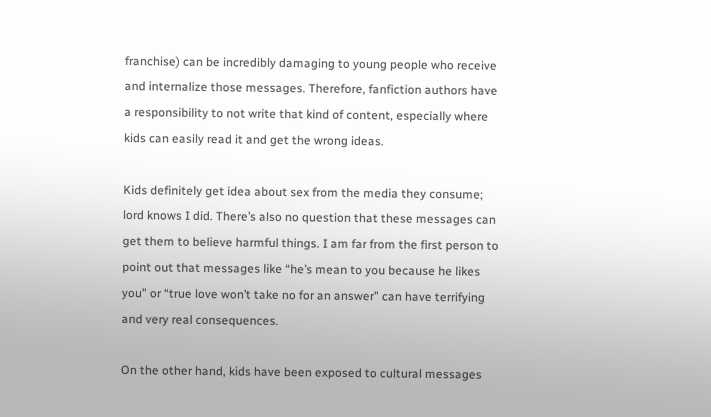franchise) can be incredibly damaging to young people who receive and internalize those messages. Therefore, fanfiction authors have a responsibility to not write that kind of content, especially where kids can easily read it and get the wrong ideas.

Kids definitely get idea about sex from the media they consume; lord knows I did. There’s also no question that these messages can get them to believe harmful things. I am far from the first person to point out that messages like “he’s mean to you because he likes you” or “true love won’t take no for an answer” can have terrifying and very real consequences.

On the other hand, kids have been exposed to cultural messages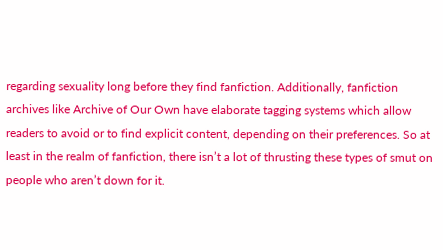regarding sexuality long before they find fanfiction. Additionally, fanfiction archives like Archive of Our Own have elaborate tagging systems which allow readers to avoid or to find explicit content, depending on their preferences. So at least in the realm of fanfiction, there isn’t a lot of thrusting these types of smut on people who aren’t down for it.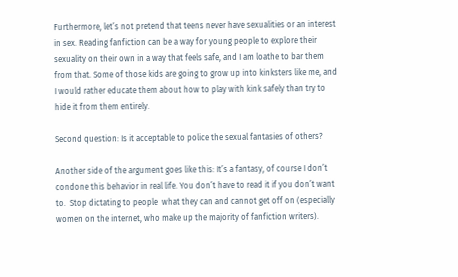Furthermore, let’s not pretend that teens never have sexualities or an interest in sex. Reading fanfiction can be a way for young people to explore their sexuality on their own in a way that feels safe, and I am loathe to bar them from that. Some of those kids are going to grow up into kinksters like me, and I would rather educate them about how to play with kink safely than try to hide it from them entirely.

Second question: Is it acceptable to police the sexual fantasies of others?

Another side of the argument goes like this: It’s a fantasy, of course I don’t condone this behavior in real life. You don’t have to read it if you don’t want to.  Stop dictating to people  what they can and cannot get off on (especially women on the internet, who make up the majority of fanfiction writers).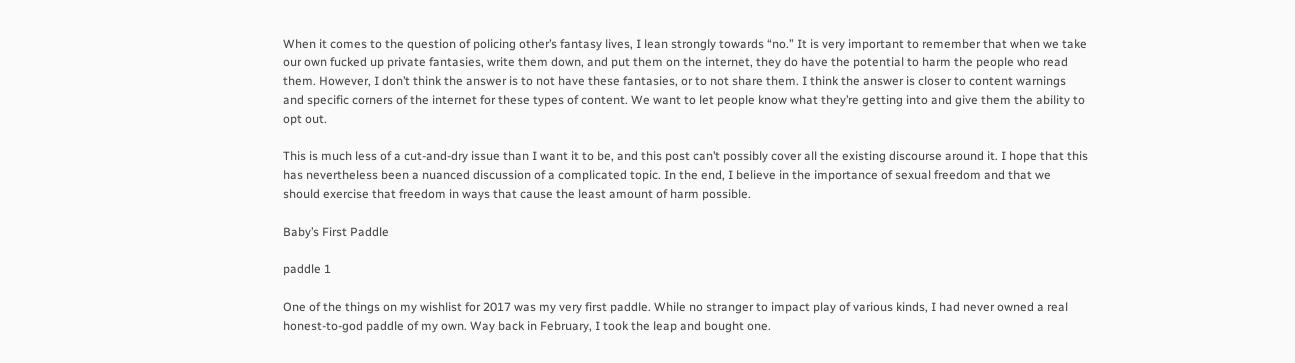When it comes to the question of policing other’s fantasy lives, I lean strongly towards “no.” It is very important to remember that when we take our own fucked up private fantasies, write them down, and put them on the internet, they do have the potential to harm the people who read them. However, I don’t think the answer is to not have these fantasies, or to not share them. I think the answer is closer to content warnings and specific corners of the internet for these types of content. We want to let people know what they’re getting into and give them the ability to opt out.

This is much less of a cut-and-dry issue than I want it to be, and this post can’t possibly cover all the existing discourse around it. I hope that this has nevertheless been a nuanced discussion of a complicated topic. In the end, I believe in the importance of sexual freedom and that we should exercise that freedom in ways that cause the least amount of harm possible.

Baby’s First Paddle

paddle 1

One of the things on my wishlist for 2017 was my very first paddle. While no stranger to impact play of various kinds, I had never owned a real honest-to-god paddle of my own. Way back in February, I took the leap and bought one.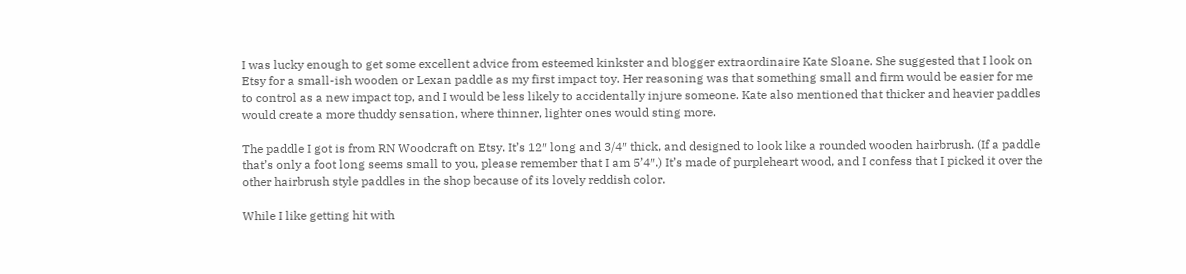I was lucky enough to get some excellent advice from esteemed kinkster and blogger extraordinaire Kate Sloane. She suggested that I look on Etsy for a small-ish wooden or Lexan paddle as my first impact toy. Her reasoning was that something small and firm would be easier for me to control as a new impact top, and I would be less likely to accidentally injure someone. Kate also mentioned that thicker and heavier paddles would create a more thuddy sensation, where thinner, lighter ones would sting more.

The paddle I got is from RN Woodcraft on Etsy. It’s 12″ long and 3/4″ thick, and designed to look like a rounded wooden hairbrush. (If a paddle that’s only a foot long seems small to you, please remember that I am 5’4″.) It’s made of purpleheart wood, and I confess that I picked it over the other hairbrush style paddles in the shop because of its lovely reddish color.

While I like getting hit with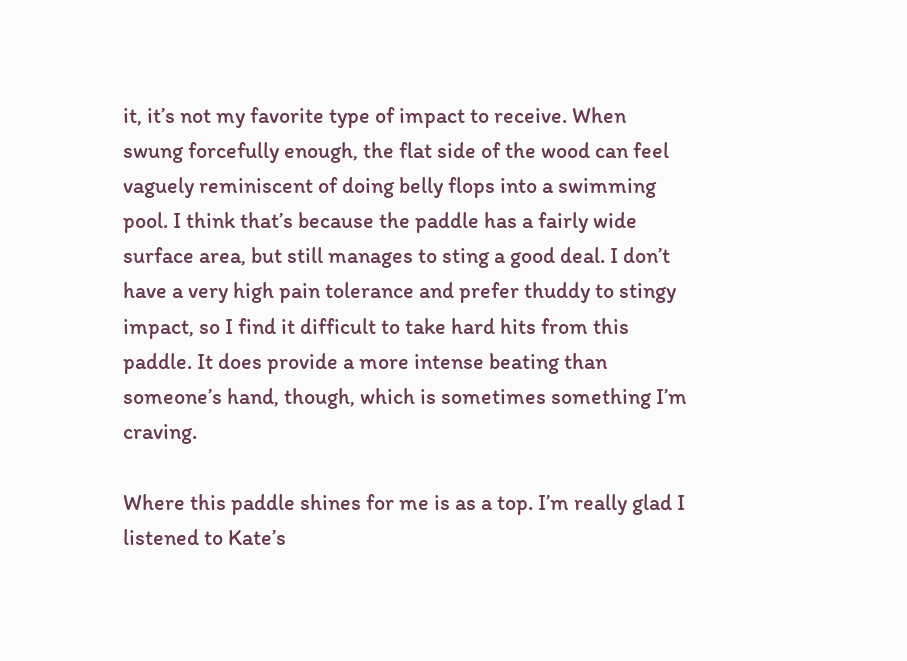it, it’s not my favorite type of impact to receive. When swung forcefully enough, the flat side of the wood can feel vaguely reminiscent of doing belly flops into a swimming pool. I think that’s because the paddle has a fairly wide surface area, but still manages to sting a good deal. I don’t have a very high pain tolerance and prefer thuddy to stingy impact, so I find it difficult to take hard hits from this paddle. It does provide a more intense beating than someone’s hand, though, which is sometimes something I’m craving.

Where this paddle shines for me is as a top. I’m really glad I listened to Kate’s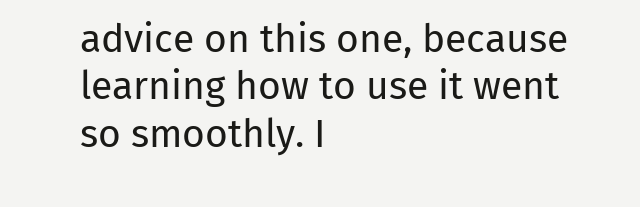advice on this one, because learning how to use it went so smoothly. I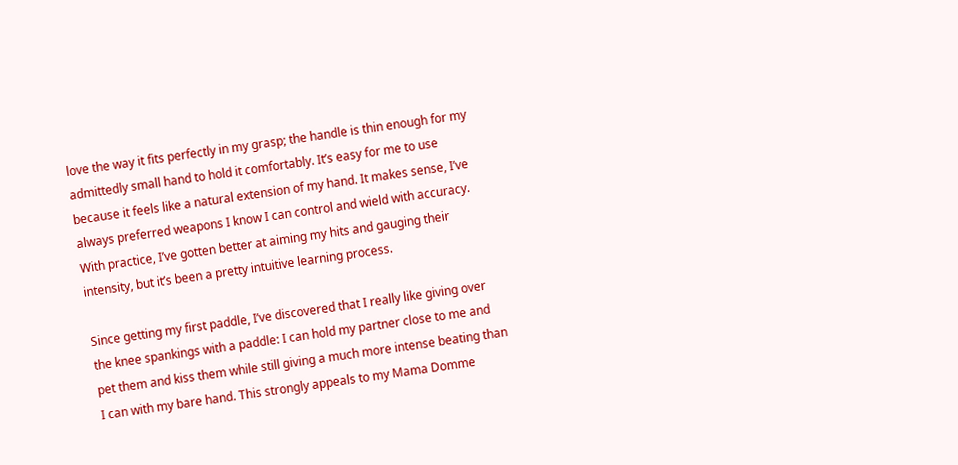love the way it fits perfectly in my grasp; the handle is thin enough for my admittedly small hand to hold it comfortably. It’s easy for me to use because it feels like a natural extension of my hand. It makes sense, I’ve always preferred weapons I know I can control and wield with accuracy. With practice, I’ve gotten better at aiming my hits and gauging their intensity, but it’s been a pretty intuitive learning process.

Since getting my first paddle, I’ve discovered that I really like giving over the knee spankings with a paddle: I can hold my partner close to me and pet them and kiss them while still giving a much more intense beating than I can with my bare hand. This strongly appeals to my Mama Domme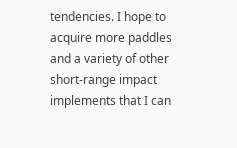tendencies. I hope to acquire more paddles and a variety of other short-range impact implements that I can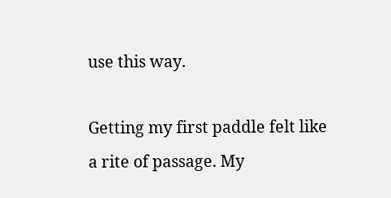use this way.

Getting my first paddle felt like a rite of passage. My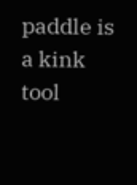paddle is a kink tool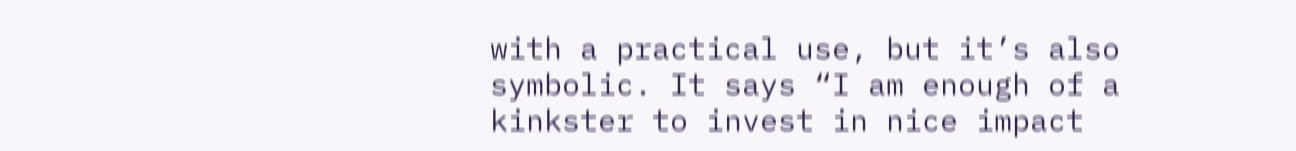with a practical use, but it’s also symbolic. It says “I am enough of a kinkster to invest in nice impact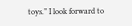toys.” I look forward to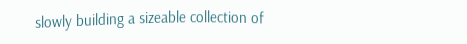slowly building a sizeable collection of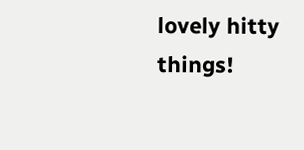lovely hitty things!